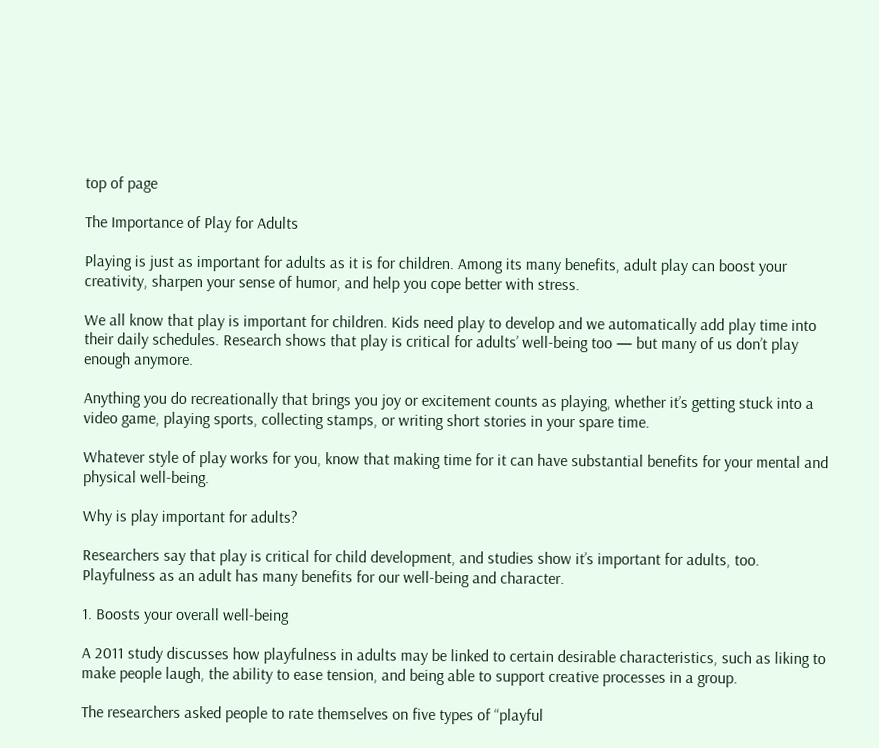top of page

The Importance of Play for Adults

Playing is just as important for adults as it is for children. Among its many benefits, adult play can boost your creativity, sharpen your sense of humor, and help you cope better with stress.

We all know that play is important for children. Kids need play to develop and we automatically add play time into their daily schedules. Research shows that play is critical for adults’ well-being too — but many of us don’t play enough anymore.

Anything you do recreationally that brings you joy or excitement counts as playing, whether it’s getting stuck into a video game, playing sports, collecting stamps, or writing short stories in your spare time.

Whatever style of play works for you, know that making time for it can have substantial benefits for your mental and physical well-being.

Why is play important for adults?

Researchers say that play is critical for child development, and studies show it’s important for adults, too. Playfulness as an adult has many benefits for our well-being and character.

1. Boosts your overall well-being

A 2011 study discusses how playfulness in adults may be linked to certain desirable characteristics, such as liking to make people laugh, the ability to ease tension, and being able to support creative processes in a group.

The researchers asked people to rate themselves on five types of “playful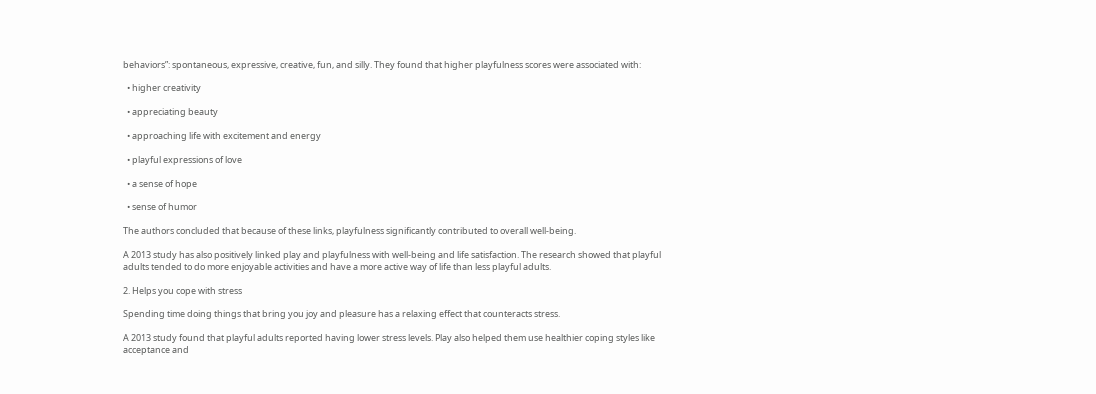behaviors”: spontaneous, expressive, creative, fun, and silly. They found that higher playfulness scores were associated with:

  • higher creativity

  • appreciating beauty

  • approaching life with excitement and energy

  • playful expressions of love

  • a sense of hope

  • sense of humor

The authors concluded that because of these links, playfulness significantly contributed to overall well-being.

A 2013 study has also positively linked play and playfulness with well-being and life satisfaction. The research showed that playful adults tended to do more enjoyable activities and have a more active way of life than less playful adults.

2. Helps you cope with stress

Spending time doing things that bring you joy and pleasure has a relaxing effect that counteracts stress.

A 2013 study found that playful adults reported having lower stress levels. Play also helped them use healthier coping styles like acceptance and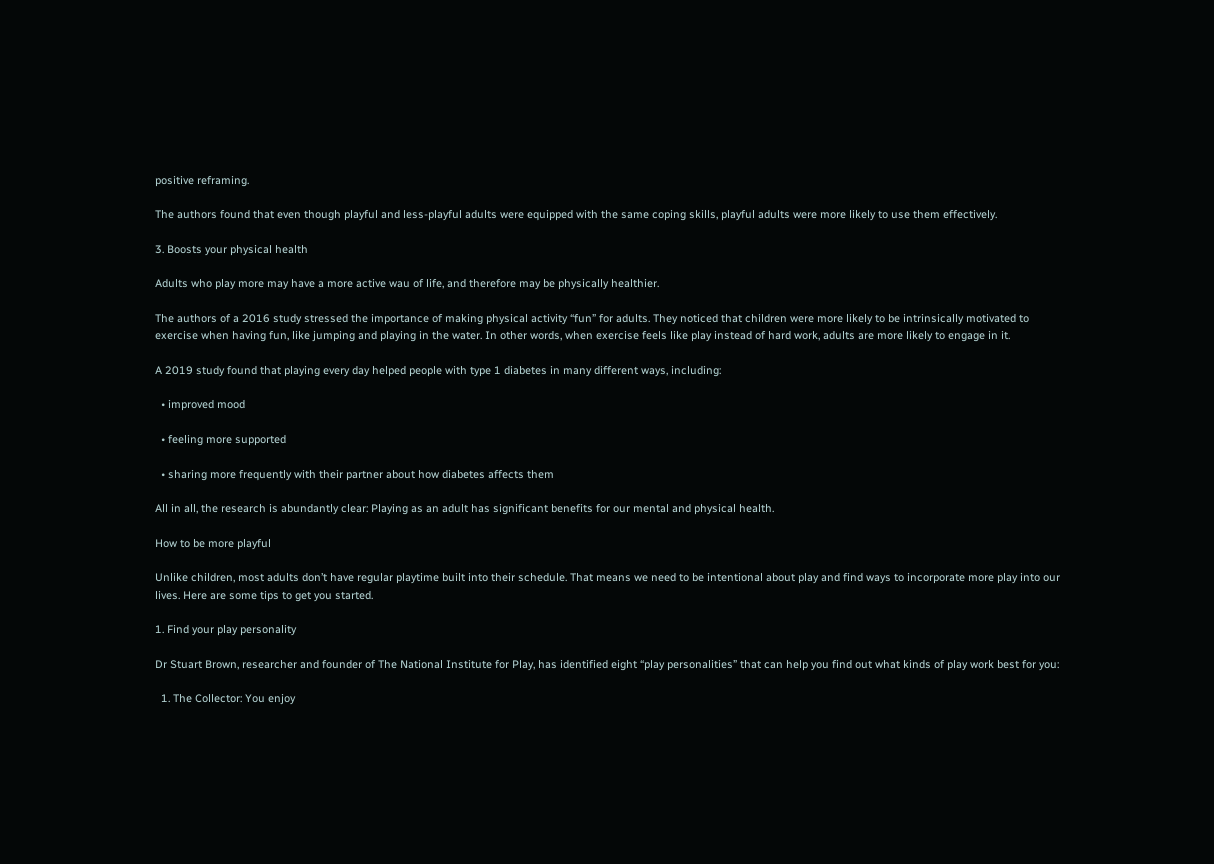positive reframing.

The authors found that even though playful and less-playful adults were equipped with the same coping skills, playful adults were more likely to use them effectively.

3. Boosts your physical health

Adults who play more may have a more active wau of life, and therefore may be physically healthier.

The authors of a 2016 study stressed the importance of making physical activity “fun” for adults. They noticed that children were more likely to be intrinsically motivated to exercise when having fun, like jumping and playing in the water. In other words, when exercise feels like play instead of hard work, adults are more likely to engage in it.

A 2019 study found that playing every day helped people with type 1 diabetes in many different ways, including:

  • improved mood

  • feeling more supported

  • sharing more frequently with their partner about how diabetes affects them

All in all, the research is abundantly clear: Playing as an adult has significant benefits for our mental and physical health.

How to be more playful

Unlike children, most adults don’t have regular playtime built into their schedule. That means we need to be intentional about play and find ways to incorporate more play into our lives. Here are some tips to get you started.

1. Find your play personality

Dr Stuart Brown, researcher and founder of The National Institute for Play, has identified eight “play personalities” that can help you find out what kinds of play work best for you:

  1. The Collector: You enjoy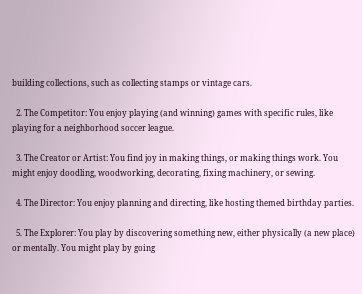building collections, such as collecting stamps or vintage cars.

  2. The Competitor: You enjoy playing (and winning) games with specific rules, like playing for a neighborhood soccer league.

  3. The Creator or Artist: You find joy in making things, or making things work. You might enjoy doodling, woodworking, decorating, fixing machinery, or sewing.

  4. The Director: You enjoy planning and directing, like hosting themed birthday parties.

  5. The Explorer: You play by discovering something new, either physically (a new place) or mentally. You might play by going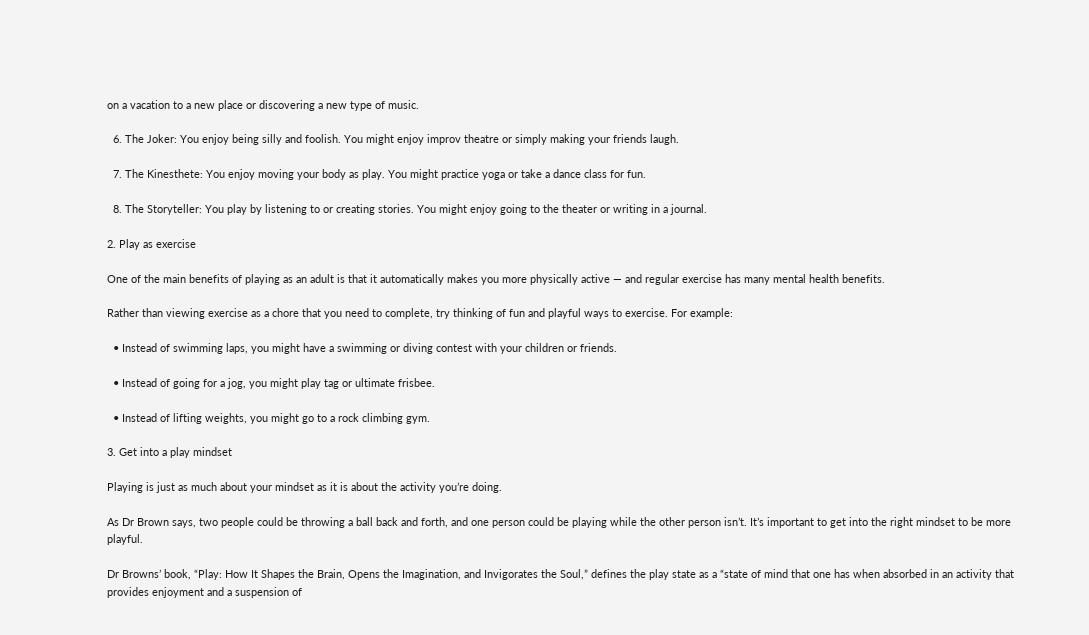on a vacation to a new place or discovering a new type of music.

  6. The Joker: You enjoy being silly and foolish. You might enjoy improv theatre or simply making your friends laugh.

  7. The Kinesthete: You enjoy moving your body as play. You might practice yoga or take a dance class for fun.

  8. The Storyteller: You play by listening to or creating stories. You might enjoy going to the theater or writing in a journal.

2. Play as exercise

One of the main benefits of playing as an adult is that it automatically makes you more physically active — and regular exercise has many mental health benefits.

Rather than viewing exercise as a chore that you need to complete, try thinking of fun and playful ways to exercise. For example:

  • Instead of swimming laps, you might have a swimming or diving contest with your children or friends.

  • Instead of going for a jog, you might play tag or ultimate frisbee.

  • Instead of lifting weights, you might go to a rock climbing gym.

3. Get into a play mindset

Playing is just as much about your mindset as it is about the activity you’re doing.

As Dr Brown says, two people could be throwing a ball back and forth, and one person could be playing while the other person isn’t. It’s important to get into the right mindset to be more playful.

Dr Browns’ book, “Play: How It Shapes the Brain, Opens the Imagination, and Invigorates the Soul,” defines the play state as a “state of mind that one has when absorbed in an activity that provides enjoyment and a suspension of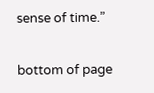sense of time.”


bottom of page